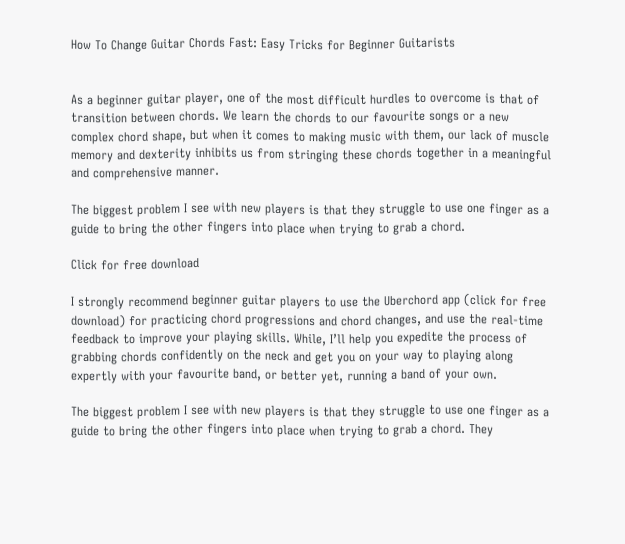How To Change Guitar Chords Fast: Easy Tricks for Beginner Guitarists


As a beginner guitar player, one of the most difficult hurdles to overcome is that of transition between chords. We learn the chords to our favourite songs or a new complex chord shape, but when it comes to making music with them, our lack of muscle memory and dexterity inhibits us from stringing these chords together in a meaningful and comprehensive manner.

The biggest problem I see with new players is that they struggle to use one finger as a guide to bring the other fingers into place when trying to grab a chord.

Click for free download

I strongly recommend beginner guitar players to use the Uberchord app (click for free download) for practicing chord progressions and chord changes, and use the real-time feedback to improve your playing skills. While, I’ll help you expedite the process of grabbing chords confidently on the neck and get you on your way to playing along expertly with your favourite band, or better yet, running a band of your own.

The biggest problem I see with new players is that they struggle to use one finger as a guide to bring the other fingers into place when trying to grab a chord. They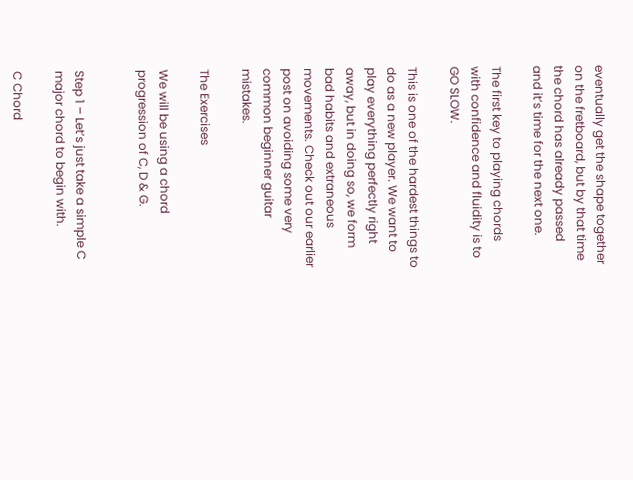eventually get the shape together on the fretboard, but by that time the chord has already passed and it’s time for the next one.

The first key to playing chords with confidence and fluidity is to GO SLOW.

This is one of the hardest things to do as a new player. We want to play everything perfectly right away, but in doing so, we form bad habits and extraneous movements. Check out our earlier post on avoiding some very common beginner guitar mistakes.

The Exercises

We will be using a chord progression of C, D & G.


Step 1 – Let’s just take a simple C major chord to begin with.

C Chord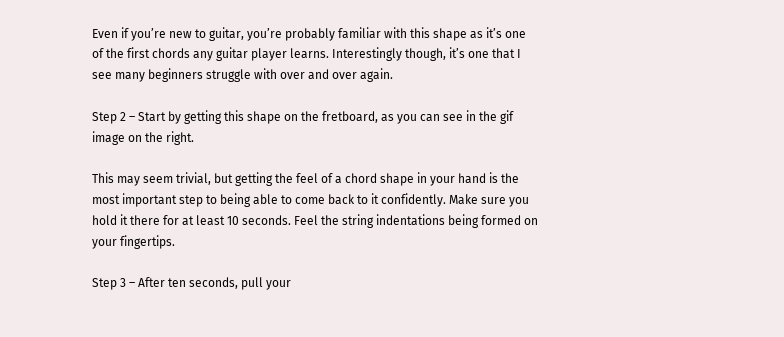Even if you’re new to guitar, you’re probably familiar with this shape as it’s one of the first chords any guitar player learns. Interestingly though, it’s one that I see many beginners struggle with over and over again.

Step 2 – Start by getting this shape on the fretboard, as you can see in the gif image on the right.

This may seem trivial, but getting the feel of a chord shape in your hand is the most important step to being able to come back to it confidently. Make sure you hold it there for at least 10 seconds. Feel the string indentations being formed on your fingertips.

Step 3 – After ten seconds, pull your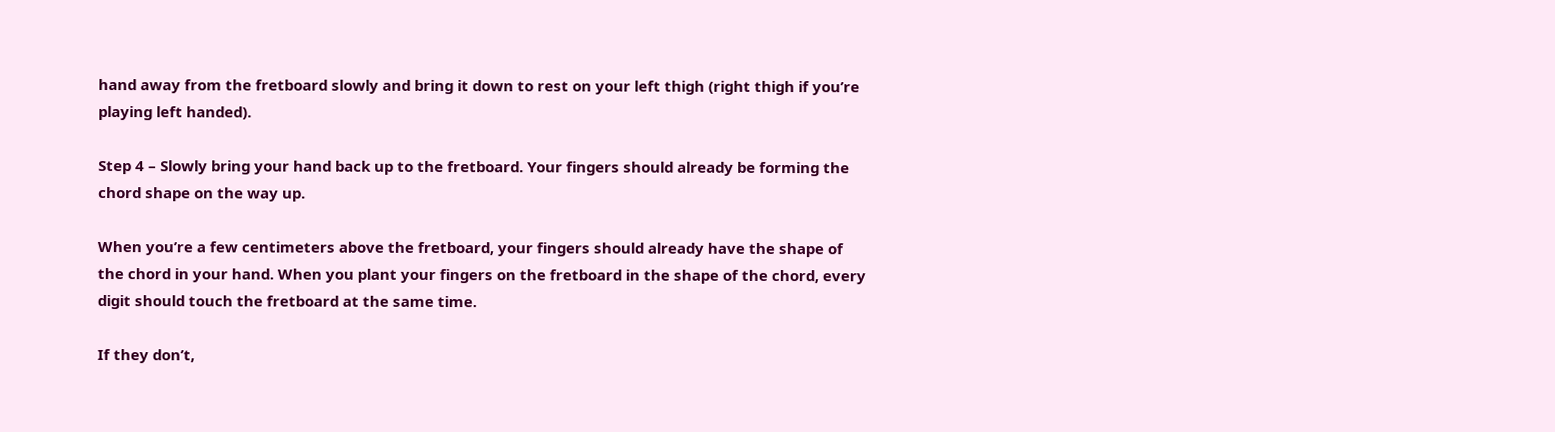hand away from the fretboard slowly and bring it down to rest on your left thigh (right thigh if you’re playing left handed).

Step 4 – Slowly bring your hand back up to the fretboard. Your fingers should already be forming the chord shape on the way up.

When you’re a few centimeters above the fretboard, your fingers should already have the shape of the chord in your hand. When you plant your fingers on the fretboard in the shape of the chord, every digit should touch the fretboard at the same time.

If they don’t,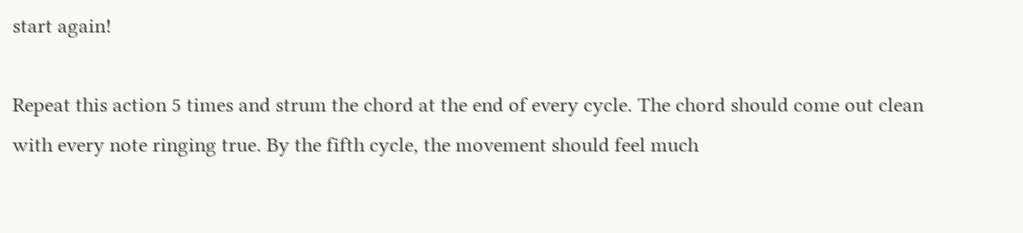start again!

Repeat this action 5 times and strum the chord at the end of every cycle. The chord should come out clean with every note ringing true. By the fifth cycle, the movement should feel much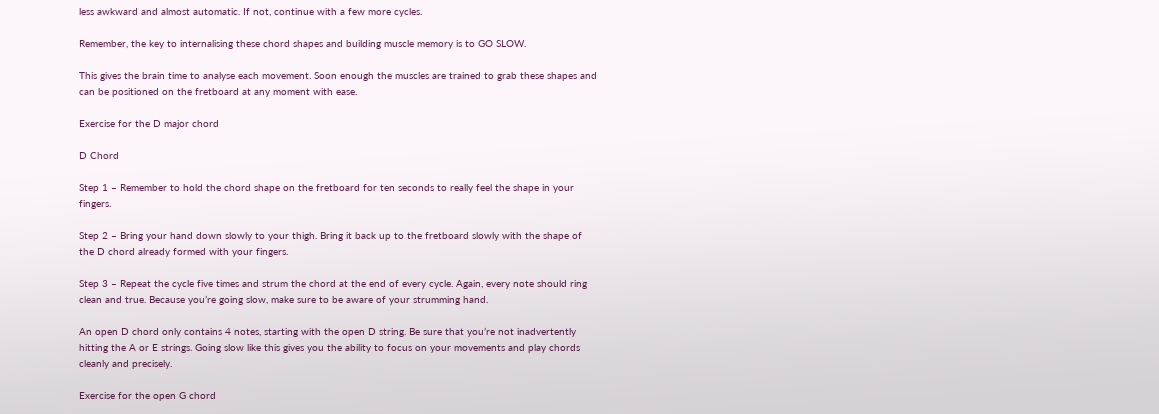less awkward and almost automatic. If not, continue with a few more cycles.

Remember, the key to internalising these chord shapes and building muscle memory is to GO SLOW.

This gives the brain time to analyse each movement. Soon enough the muscles are trained to grab these shapes and can be positioned on the fretboard at any moment with ease.

Exercise for the D major chord

D Chord

Step 1 – Remember to hold the chord shape on the fretboard for ten seconds to really feel the shape in your fingers.

Step 2 – Bring your hand down slowly to your thigh. Bring it back up to the fretboard slowly with the shape of the D chord already formed with your fingers.

Step 3 – Repeat the cycle five times and strum the chord at the end of every cycle. Again, every note should ring clean and true. Because you’re going slow, make sure to be aware of your strumming hand.

An open D chord only contains 4 notes, starting with the open D string. Be sure that you’re not inadvertently hitting the A or E strings. Going slow like this gives you the ability to focus on your movements and play chords cleanly and precisely.

Exercise for the open G chord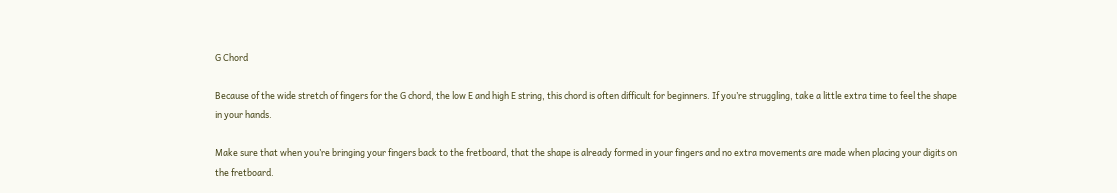G Chord

Because of the wide stretch of fingers for the G chord, the low E and high E string, this chord is often difficult for beginners. If you’re struggling, take a little extra time to feel the shape in your hands.

Make sure that when you’re bringing your fingers back to the fretboard, that the shape is already formed in your fingers and no extra movements are made when placing your digits on the fretboard.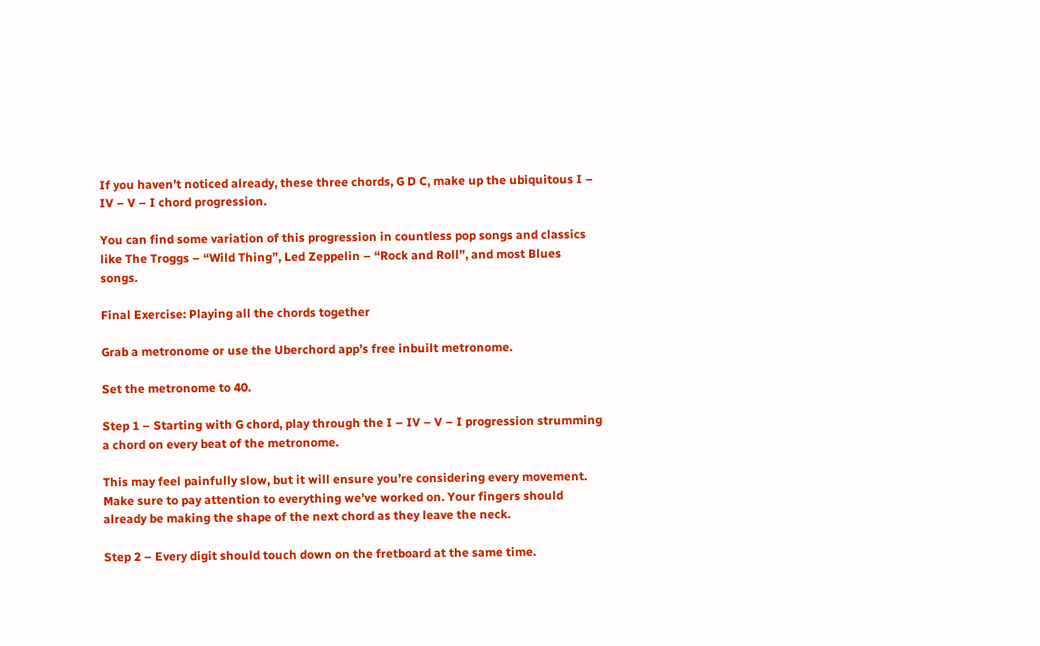If you haven’t noticed already, these three chords, G D C, make up the ubiquitous I – IV – V – I chord progression.

You can find some variation of this progression in countless pop songs and classics like The Troggs – “Wild Thing”, Led Zeppelin – “Rock and Roll”, and most Blues songs.

Final Exercise: Playing all the chords together

Grab a metronome or use the Uberchord app’s free inbuilt metronome.

Set the metronome to 40.

Step 1 – Starting with G chord, play through the I – IV – V – I progression strumming a chord on every beat of the metronome.

This may feel painfully slow, but it will ensure you’re considering every movement. Make sure to pay attention to everything we’ve worked on. Your fingers should already be making the shape of the next chord as they leave the neck.

Step 2 – Every digit should touch down on the fretboard at the same time.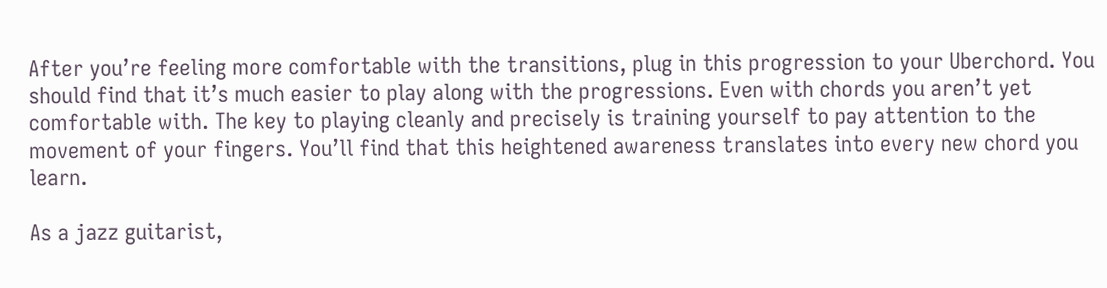After you’re feeling more comfortable with the transitions, plug in this progression to your Uberchord. You should find that it’s much easier to play along with the progressions. Even with chords you aren’t yet comfortable with. The key to playing cleanly and precisely is training yourself to pay attention to the movement of your fingers. You’ll find that this heightened awareness translates into every new chord you learn.

As a jazz guitarist,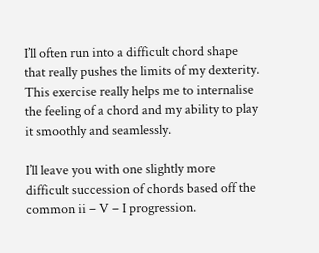I’ll often run into a difficult chord shape that really pushes the limits of my dexterity. This exercise really helps me to internalise the feeling of a chord and my ability to play it smoothly and seamlessly.

I’ll leave you with one slightly more difficult succession of chords based off the common ii – V – I progression.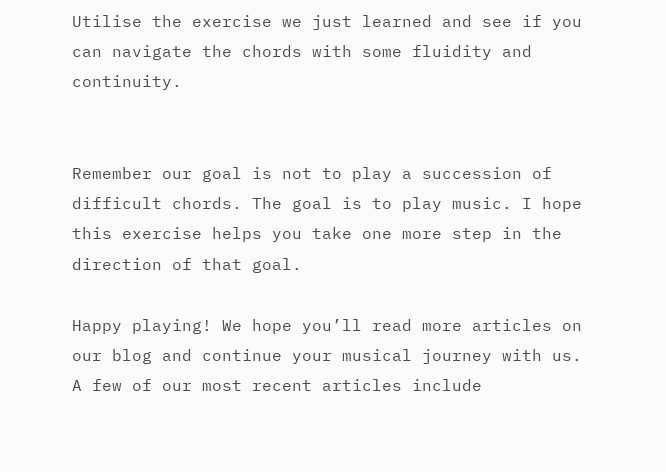Utilise the exercise we just learned and see if you can navigate the chords with some fluidity and continuity.


Remember our goal is not to play a succession of difficult chords. The goal is to play music. I hope this exercise helps you take one more step in the direction of that goal.

Happy playing! We hope you’ll read more articles on our blog and continue your musical journey with us. A few of our most recent articles include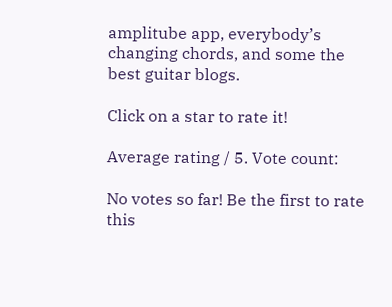amplitube app, everybody’s changing chords, and some the best guitar blogs.

Click on a star to rate it!

Average rating / 5. Vote count:

No votes so far! Be the first to rate this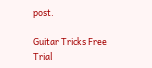post.

Guitar Tricks Free Trial